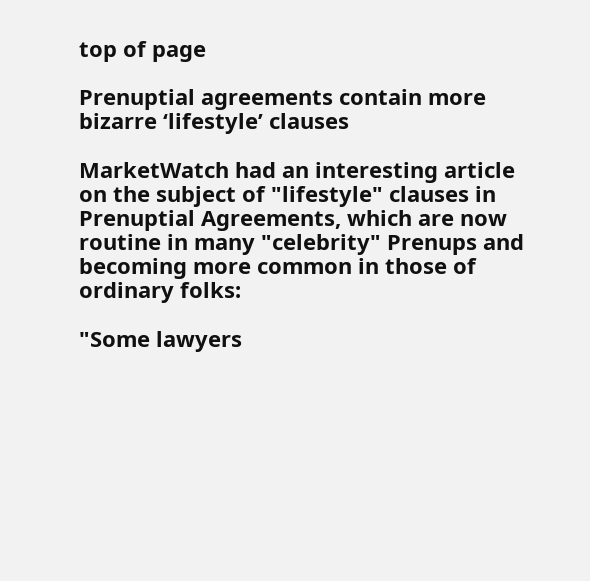top of page

Prenuptial agreements contain more bizarre ‘lifestyle’ clauses

MarketWatch had an interesting article on the subject of "lifestyle" clauses in Prenuptial Agreements, which are now routine in many "celebrity" Prenups and becoming more common in those of ordinary folks:

"Some lawyers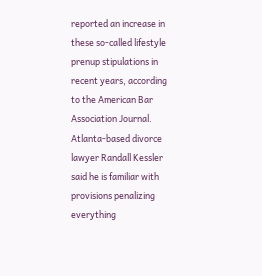reported an increase in these so-called lifestyle prenup stipulations in recent years, according to the American Bar Association Journal. Atlanta-based divorce lawyer Randall Kessler said he is familiar with provisions penalizing everything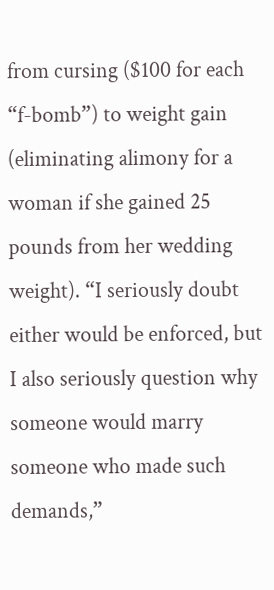from cursing ($100 for each “f-bomb”) to weight gain (eliminating alimony for a woman if she gained 25 pounds from her wedding weight). “I seriously doubt either would be enforced, but I also seriously question why someone would marry someone who made such demands,”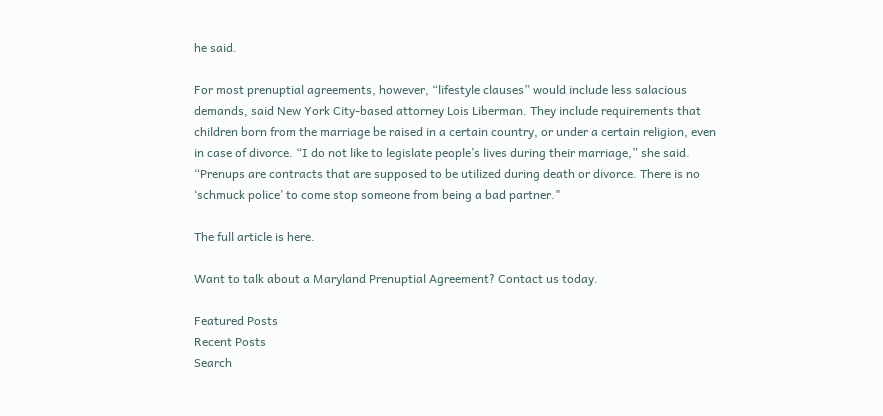he said.

For most prenuptial agreements, however, “lifestyle clauses” would include less salacious demands, said New York City-based attorney Lois Liberman. They include requirements that children born from the marriage be raised in a certain country, or under a certain religion, even in case of divorce. “I do not like to legislate people’s lives during their marriage,” she said. “Prenups are contracts that are supposed to be utilized during death or divorce. There is no ‘schmuck police’ to come stop someone from being a bad partner."

The full article is here.

Want to talk about a Maryland Prenuptial Agreement? Contact us today.

Featured Posts
Recent Posts
Search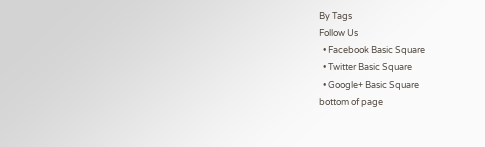By Tags
Follow Us
  • Facebook Basic Square
  • Twitter Basic Square
  • Google+ Basic Square
bottom of page